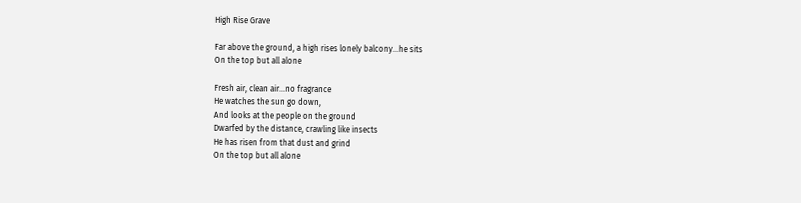High Rise Grave

Far above the ground, a high rises lonely balcony…he sits
On the top but all alone

Fresh air, clean air…no fragrance
He watches the sun go down,
And looks at the people on the ground
Dwarfed by the distance, crawling like insects
He has risen from that dust and grind
On the top but all alone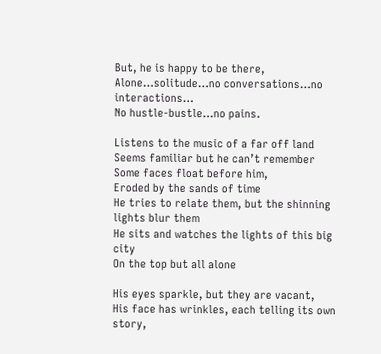But, he is happy to be there,
Alone…solitude…no conversations…no interactions…
No hustle-bustle…no pains.

Listens to the music of a far off land
Seems familiar but he can’t remember
Some faces float before him,
Eroded by the sands of time
He tries to relate them, but the shinning lights blur them
He sits and watches the lights of this big city
On the top but all alone

His eyes sparkle, but they are vacant,
His face has wrinkles, each telling its own story,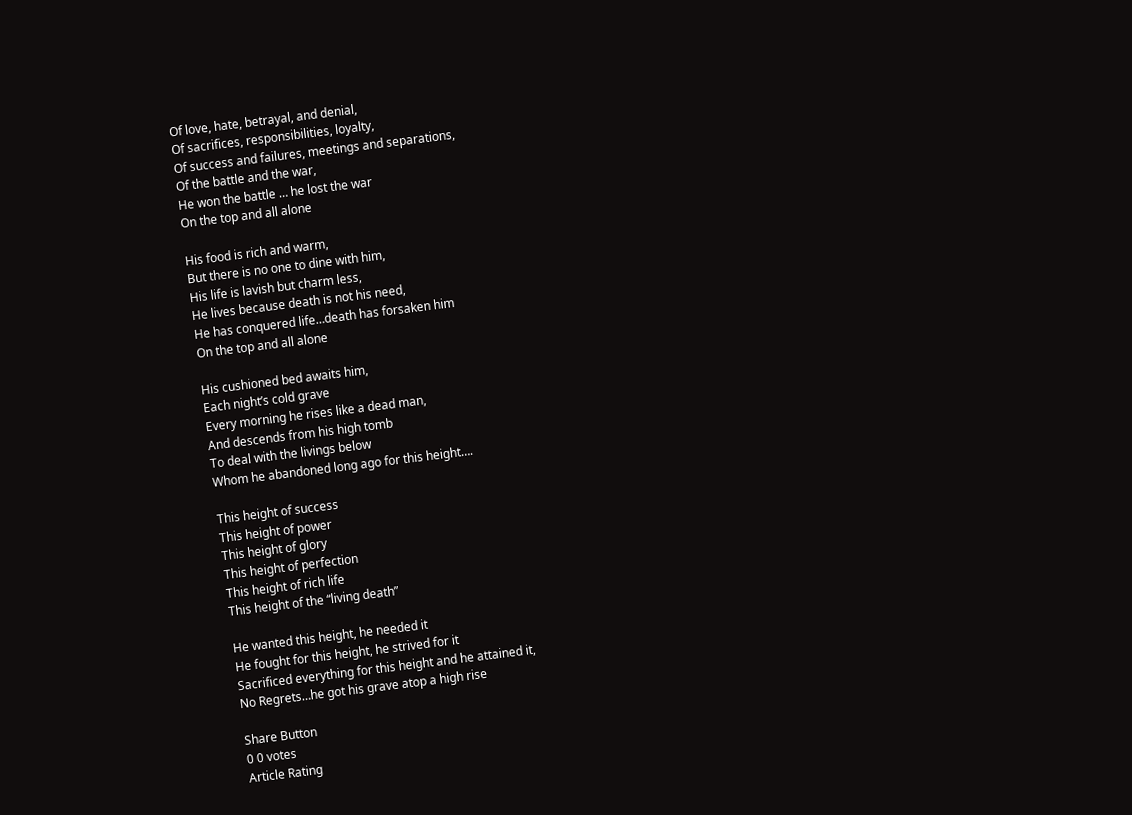Of love, hate, betrayal, and denial,
Of sacrifices, responsibilities, loyalty,
Of success and failures, meetings and separations,
Of the battle and the war,
He won the battle … he lost the war
On the top and all alone

His food is rich and warm,
But there is no one to dine with him,
His life is lavish but charm less,
He lives because death is not his need,
He has conquered life…death has forsaken him
On the top and all alone

His cushioned bed awaits him,
Each night’s cold grave
Every morning he rises like a dead man,
And descends from his high tomb
To deal with the livings below
Whom he abandoned long ago for this height….

This height of success
This height of power
This height of glory
This height of perfection
This height of rich life
This height of the “living death”

He wanted this height, he needed it
He fought for this height, he strived for it
Sacrificed everything for this height and he attained it,
No Regrets…he got his grave atop a high rise

Share Button
0 0 votes
Article Rating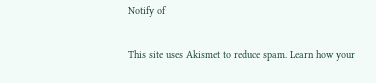Notify of

This site uses Akismet to reduce spam. Learn how your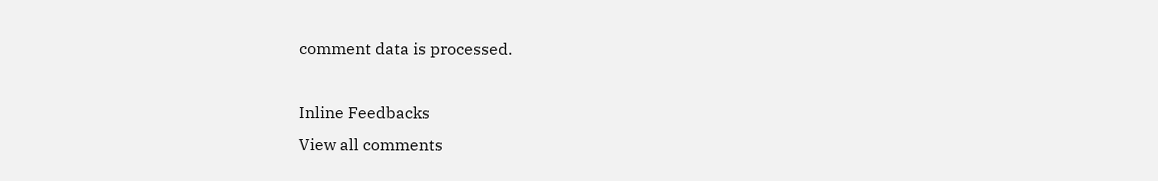comment data is processed.

Inline Feedbacks
View all comments